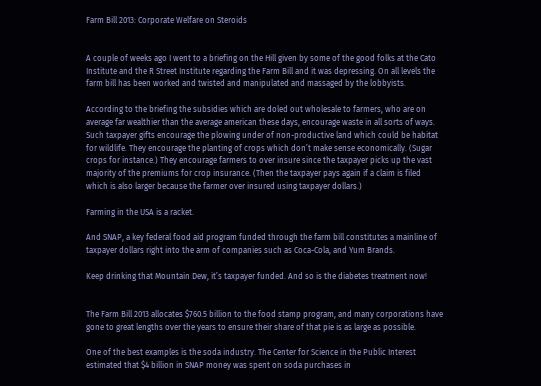Farm Bill 2013: Corporate Welfare on Steroids


A couple of weeks ago I went to a briefing on the Hill given by some of the good folks at the Cato Institute and the R Street Institute regarding the Farm Bill and it was depressing. On all levels the farm bill has been worked and twisted and manipulated and massaged by the lobbyists.

According to the briefing the subsidies which are doled out wholesale to farmers, who are on average far wealthier than the average american these days, encourage waste in all sorts of ways. Such taxpayer gifts encourage the plowing under of non-productive land which could be habitat for wildlife. They encourage the planting of crops which don’t make sense economically. (Sugar crops for instance.) They encourage farmers to over insure since the taxpayer picks up the vast majority of the premiums for crop insurance. (Then the taxpayer pays again if a claim is filed which is also larger because the farmer over insured using taxpayer dollars.)

Farming in the USA is a racket.

And SNAP, a key federal food aid program funded through the farm bill constitutes a mainline of taxpayer dollars right into the arm of companies such as Coca-Cola, and Yum Brands.

Keep drinking that Mountain Dew, it’s taxpayer funded. And so is the diabetes treatment now!


The Farm Bill 2013 allocates $760.5 billion to the food stamp program, and many corporations have gone to great lengths over the years to ensure their share of that pie is as large as possible.

One of the best examples is the soda industry. The Center for Science in the Public Interest estimated that $4 billion in SNAP money was spent on soda purchases in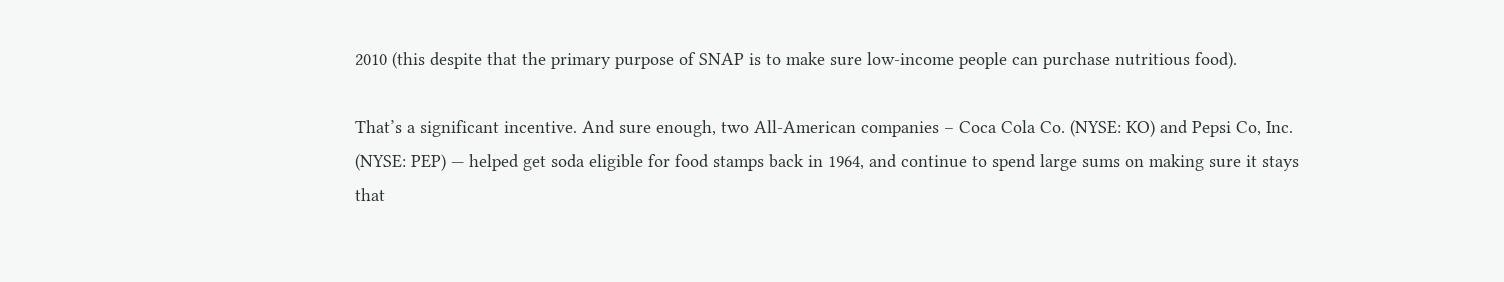2010 (this despite that the primary purpose of SNAP is to make sure low-income people can purchase nutritious food).

That’s a significant incentive. And sure enough, two All-American companies – Coca Cola Co. (NYSE: KO) and Pepsi Co, Inc. (NYSE: PEP) — helped get soda eligible for food stamps back in 1964, and continue to spend large sums on making sure it stays that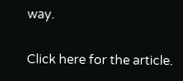way.

Click here for the article.